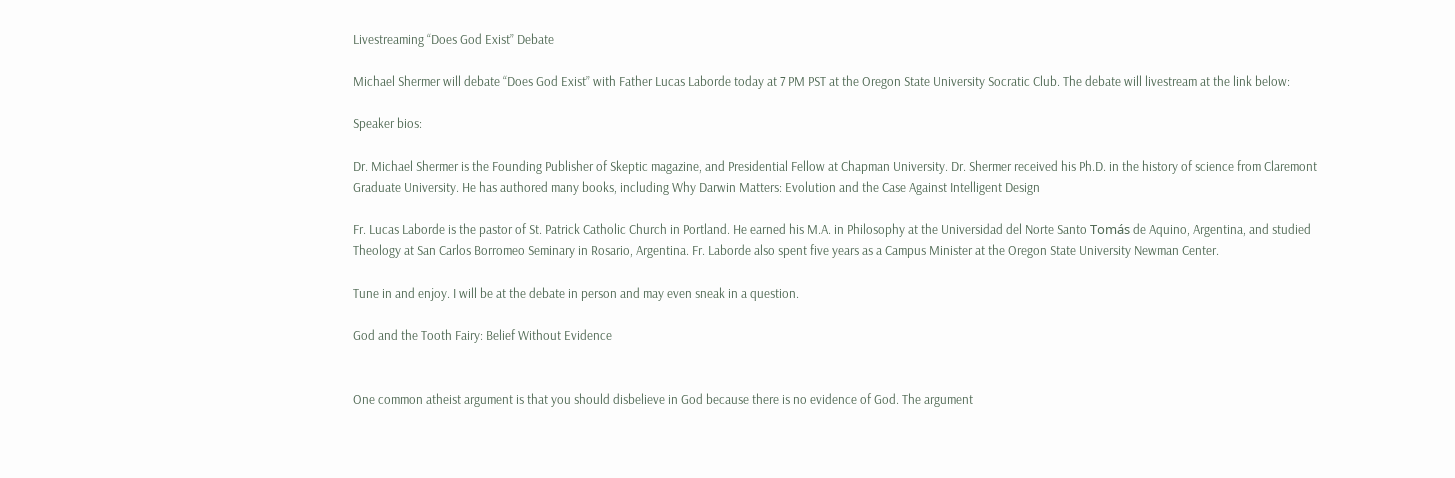Livestreaming “Does God Exist” Debate

Michael Shermer will debate “Does God Exist” with Father Lucas Laborde today at 7 PM PST at the Oregon State University Socratic Club. The debate will livestream at the link below:

Speaker bios:

Dr. Michael Shermer is the Founding Publisher of Skeptic magazine, and Presidential Fellow at Chapman University. Dr. Shermer received his Ph.D. in the history of science from Claremont Graduate University. He has authored many books, including Why Darwin Matters: Evolution and the Case Against Intelligent Design

Fr. Lucas Laborde is the pastor of St. Patrick Catholic Church in Portland. He earned his M.A. in Philosophy at the Universidad del Norte Santo Tomás de Aquino, Argentina, and studied Theology at San Carlos Borromeo Seminary in Rosario, Argentina. Fr. Laborde also spent five years as a Campus Minister at the Oregon State University Newman Center.

Tune in and enjoy. I will be at the debate in person and may even sneak in a question.

God and the Tooth Fairy: Belief Without Evidence


One common atheist argument is that you should disbelieve in God because there is no evidence of God. The argument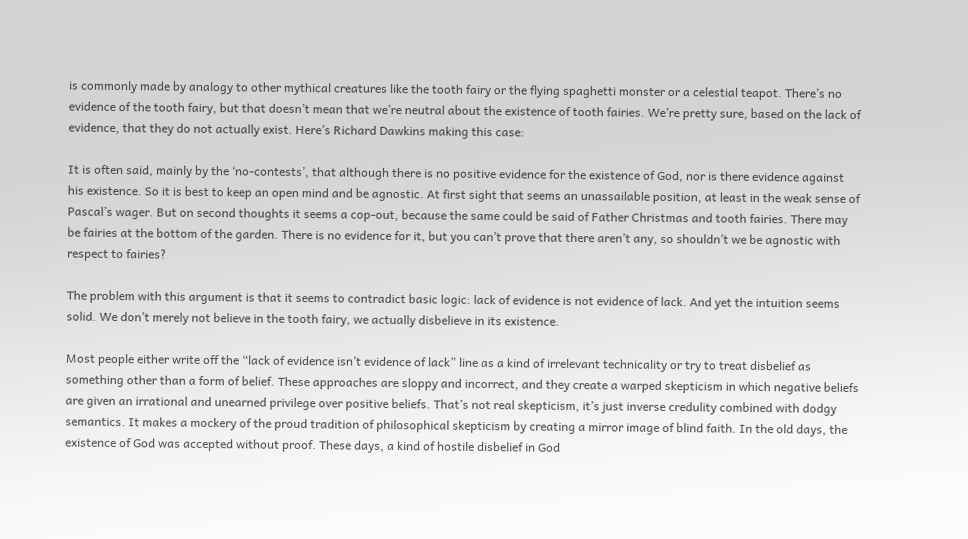is commonly made by analogy to other mythical creatures like the tooth fairy or the flying spaghetti monster or a celestial teapot. There’s no evidence of the tooth fairy, but that doesn’t mean that we’re neutral about the existence of tooth fairies. We’re pretty sure, based on the lack of evidence, that they do not actually exist. Here’s Richard Dawkins making this case:

It is often said, mainly by the ‘no-contests’, that although there is no positive evidence for the existence of God, nor is there evidence against his existence. So it is best to keep an open mind and be agnostic. At first sight that seems an unassailable position, at least in the weak sense of Pascal’s wager. But on second thoughts it seems a cop-out, because the same could be said of Father Christmas and tooth fairies. There may be fairies at the bottom of the garden. There is no evidence for it, but you can’t prove that there aren’t any, so shouldn’t we be agnostic with respect to fairies?

The problem with this argument is that it seems to contradict basic logic: lack of evidence is not evidence of lack. And yet the intuition seems solid. We don’t merely not believe in the tooth fairy, we actually disbelieve in its existence.

Most people either write off the “lack of evidence isn’t evidence of lack” line as a kind of irrelevant technicality or try to treat disbelief as something other than a form of belief. These approaches are sloppy and incorrect, and they create a warped skepticism in which negative beliefs are given an irrational and unearned privilege over positive beliefs. That’s not real skepticism, it’s just inverse credulity combined with dodgy semantics. It makes a mockery of the proud tradition of philosophical skepticism by creating a mirror image of blind faith. In the old days, the existence of God was accepted without proof. These days, a kind of hostile disbelief in God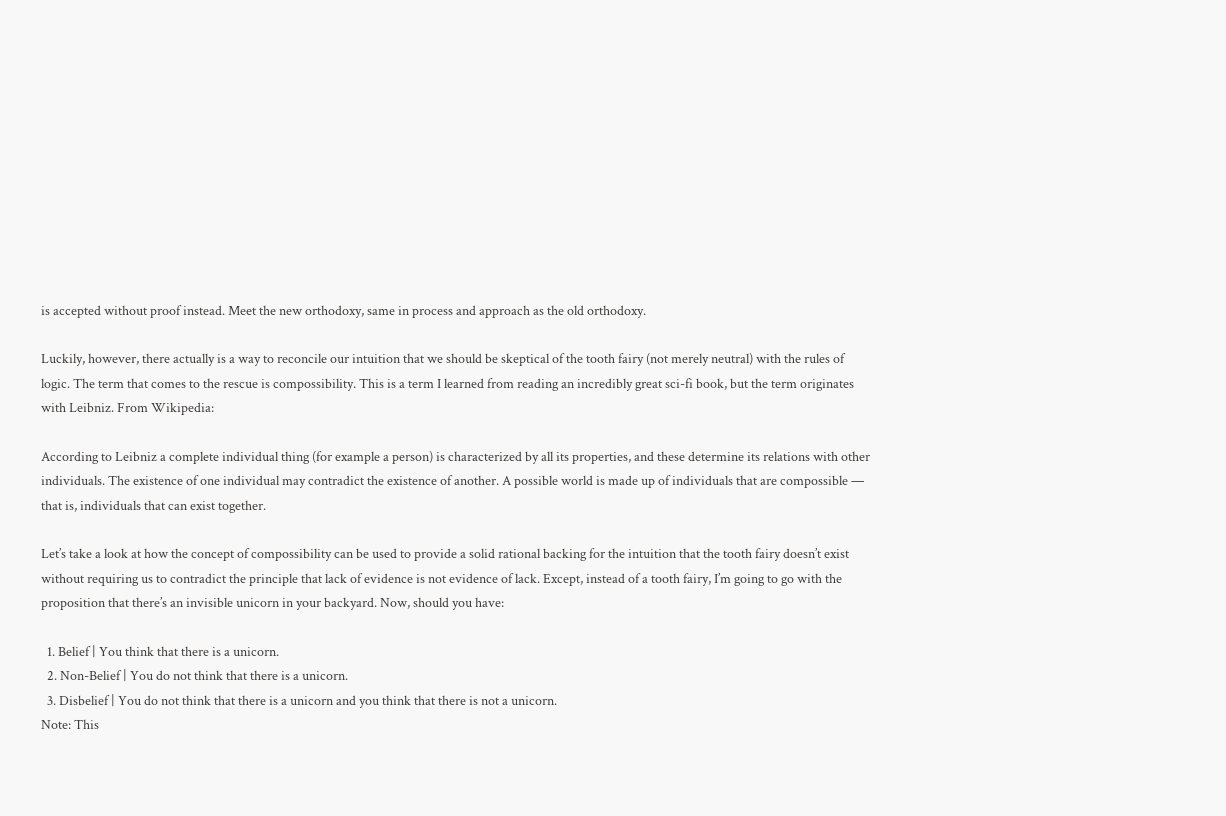is accepted without proof instead. Meet the new orthodoxy, same in process and approach as the old orthodoxy.

Luckily, however, there actually is a way to reconcile our intuition that we should be skeptical of the tooth fairy (not merely neutral) with the rules of logic. The term that comes to the rescue is compossibility. This is a term I learned from reading an incredibly great sci-fi book, but the term originates with Leibniz. From Wikipedia:

According to Leibniz a complete individual thing (for example a person) is characterized by all its properties, and these determine its relations with other individuals. The existence of one individual may contradict the existence of another. A possible world is made up of individuals that are compossible — that is, individuals that can exist together.

Let’s take a look at how the concept of compossibility can be used to provide a solid rational backing for the intuition that the tooth fairy doesn’t exist without requiring us to contradict the principle that lack of evidence is not evidence of lack. Except, instead of a tooth fairy, I’m going to go with the proposition that there’s an invisible unicorn in your backyard. Now, should you have:

  1. Belief | You think that there is a unicorn.
  2. Non-Belief | You do not think that there is a unicorn.
  3. Disbelief | You do not think that there is a unicorn and you think that there is not a unicorn.
Note: This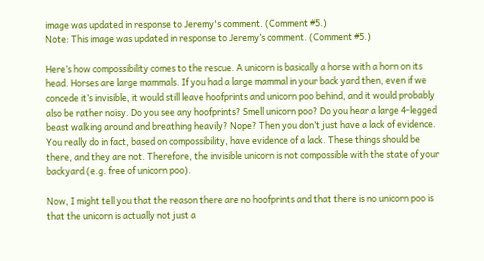image was updated in response to Jeremy's comment. (Comment #5.)
Note: This image was updated in response to Jeremy’s comment. (Comment #5.)

Here’s how compossibility comes to the rescue. A unicorn is basically a horse with a horn on its head. Horses are large mammals. If you had a large mammal in your back yard then, even if we concede it’s invisible, it would still leave hoofprints and unicorn poo behind, and it would probably also be rather noisy. Do you see any hoofprints? Smell unicorn poo? Do you hear a large 4-legged beast walking around and breathing heavily? Nope? Then you don’t just have a lack of evidence. You really do in fact, based on compossibility, have evidence of a lack. These things should be there, and they are not. Therefore, the invisible unicorn is not compossible with the state of your backyard (e.g. free of unicorn poo).

Now, I might tell you that the reason there are no hoofprints and that there is no unicorn poo is that the unicorn is actually not just a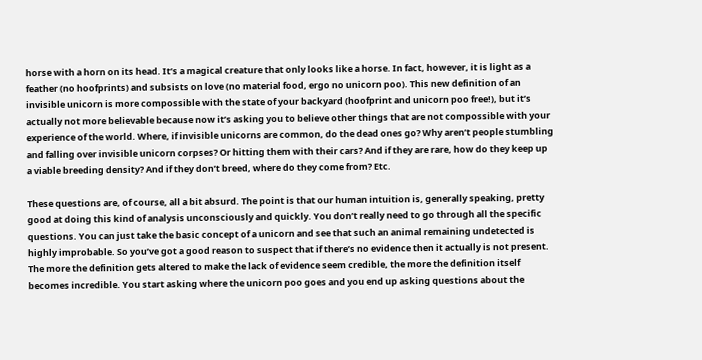horse with a horn on its head. It’s a magical creature that only looks like a horse. In fact, however, it is light as a feather (no hoofprints) and subsists on love (no material food, ergo no unicorn poo). This new definition of an invisible unicorn is more compossible with the state of your backyard (hoofprint and unicorn poo free!), but it’s actually not more believable because now it’s asking you to believe other things that are not compossible with your experience of the world. Where, if invisible unicorns are common, do the dead ones go? Why aren’t people stumbling and falling over invisible unicorn corpses? Or hitting them with their cars? And if they are rare, how do they keep up a viable breeding density? And if they don’t breed, where do they come from? Etc.

These questions are, of course, all a bit absurd. The point is that our human intuition is, generally speaking, pretty good at doing this kind of analysis unconsciously and quickly. You don’t really need to go through all the specific questions. You can just take the basic concept of a unicorn and see that such an animal remaining undetected is highly improbable. So you’ve got a good reason to suspect that if there’s no evidence then it actually is not present. The more the definition gets altered to make the lack of evidence seem credible, the more the definition itself becomes incredible. You start asking where the unicorn poo goes and you end up asking questions about the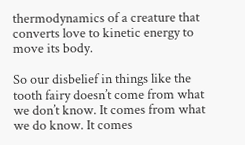thermodynamics of a creature that converts love to kinetic energy to move its body.

So our disbelief in things like the tooth fairy doesn’t come from what we don’t know. It comes from what we do know. It comes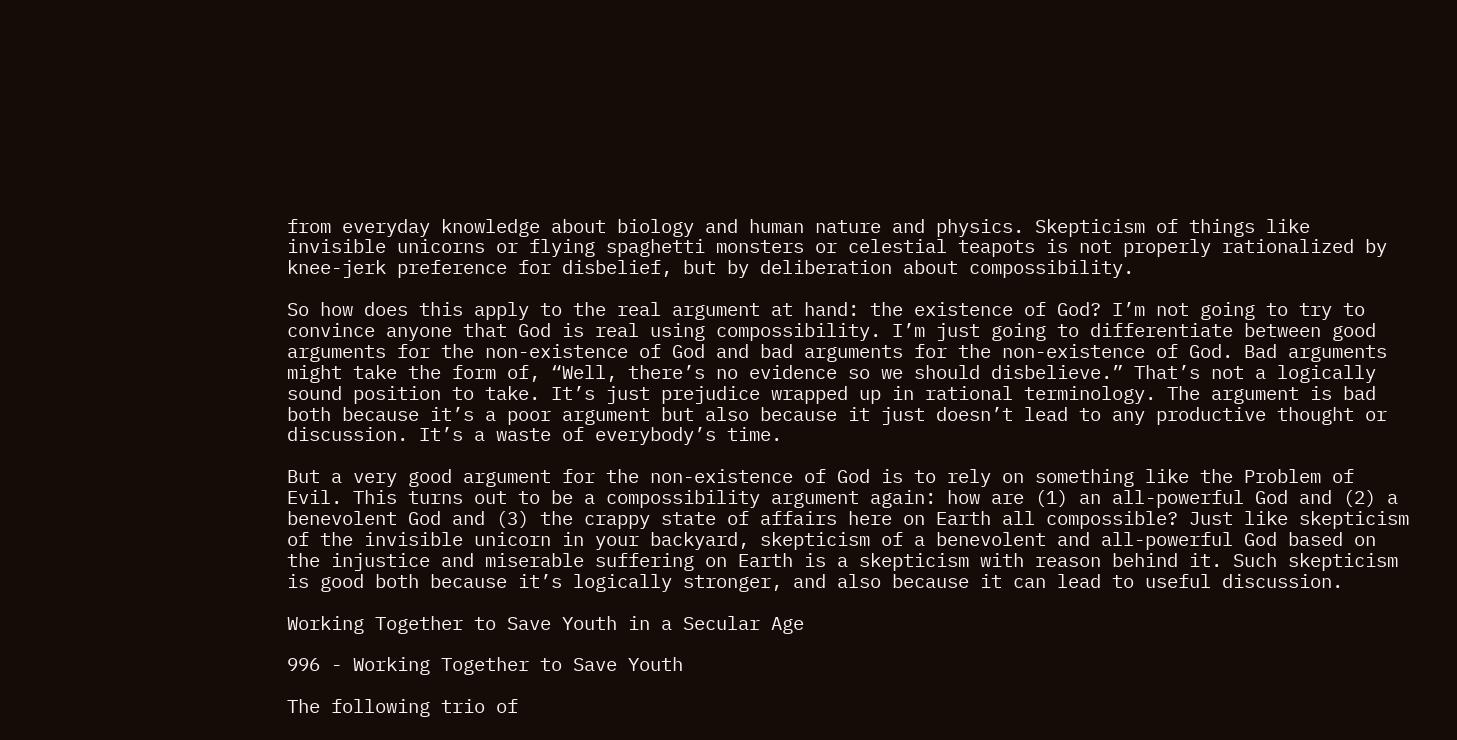from everyday knowledge about biology and human nature and physics. Skepticism of things like invisible unicorns or flying spaghetti monsters or celestial teapots is not properly rationalized by knee-jerk preference for disbelief, but by deliberation about compossibility.

So how does this apply to the real argument at hand: the existence of God? I’m not going to try to convince anyone that God is real using compossibility. I’m just going to differentiate between good arguments for the non-existence of God and bad arguments for the non-existence of God. Bad arguments might take the form of, “Well, there’s no evidence so we should disbelieve.” That’s not a logically sound position to take. It’s just prejudice wrapped up in rational terminology. The argument is bad both because it’s a poor argument but also because it just doesn’t lead to any productive thought or discussion. It’s a waste of everybody’s time.

But a very good argument for the non-existence of God is to rely on something like the Problem of Evil. This turns out to be a compossibility argument again: how are (1) an all-powerful God and (2) a benevolent God and (3) the crappy state of affairs here on Earth all compossible? Just like skepticism of the invisible unicorn in your backyard, skepticism of a benevolent and all-powerful God based on the injustice and miserable suffering on Earth is a skepticism with reason behind it. Such skepticism is good both because it’s logically stronger, and also because it can lead to useful discussion.

Working Together to Save Youth in a Secular Age

996 - Working Together to Save Youth

The following trio of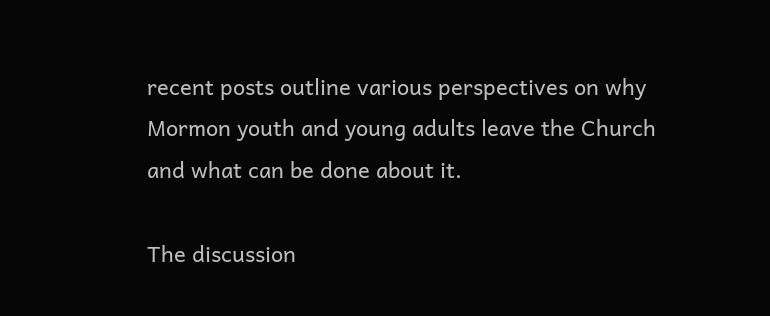recent posts outline various perspectives on why Mormon youth and young adults leave the Church and what can be done about it.

The discussion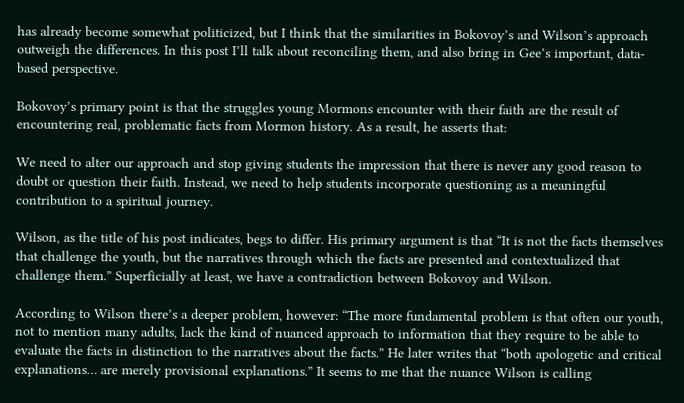has already become somewhat politicized, but I think that the similarities in Bokovoy’s and Wilson’s approach outweigh the differences. In this post I’ll talk about reconciling them, and also bring in Gee’s important, data-based perspective.

Bokovoy’s primary point is that the struggles young Mormons encounter with their faith are the result of encountering real, problematic facts from Mormon history. As a result, he asserts that:

We need to alter our approach and stop giving students the impression that there is never any good reason to doubt or question their faith. Instead, we need to help students incorporate questioning as a meaningful contribution to a spiritual journey.

Wilson, as the title of his post indicates, begs to differ. His primary argument is that “It is not the facts themselves that challenge the youth, but the narratives through which the facts are presented and contextualized that challenge them.” Superficially at least, we have a contradiction between Bokovoy and Wilson.

According to Wilson there’s a deeper problem, however: “The more fundamental problem is that often our youth, not to mention many adults, lack the kind of nuanced approach to information that they require to be able to evaluate the facts in distinction to the narratives about the facts.” He later writes that “both apologetic and critical explanations… are merely provisional explanations.” It seems to me that the nuance Wilson is calling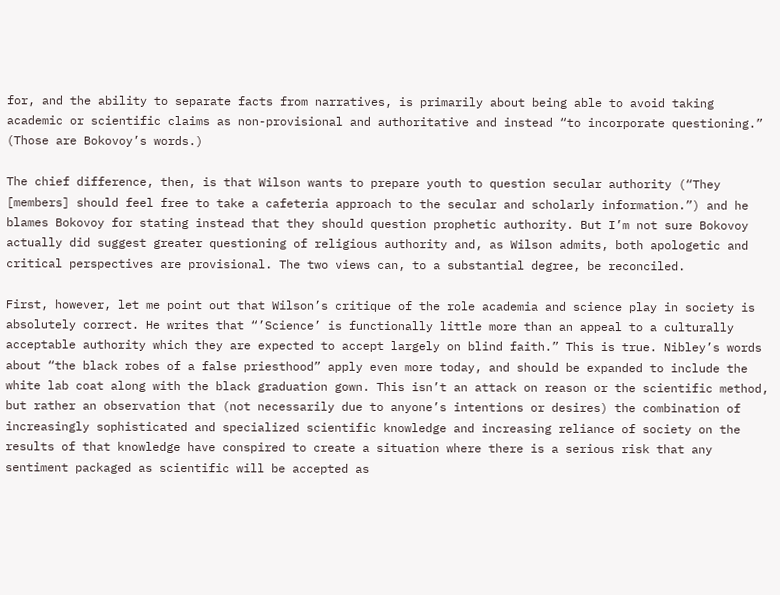for, and the ability to separate facts from narratives, is primarily about being able to avoid taking academic or scientific claims as non-provisional and authoritative and instead “to incorporate questioning.” (Those are Bokovoy’s words.)

The chief difference, then, is that Wilson wants to prepare youth to question secular authority (“They [members] should feel free to take a cafeteria approach to the secular and scholarly information.”) and he blames Bokovoy for stating instead that they should question prophetic authority. But I’m not sure Bokovoy actually did suggest greater questioning of religious authority and, as Wilson admits, both apologetic and critical perspectives are provisional. The two views can, to a substantial degree, be reconciled.

First, however, let me point out that Wilson’s critique of the role academia and science play in society is absolutely correct. He writes that “’Science’ is functionally little more than an appeal to a culturally acceptable authority which they are expected to accept largely on blind faith.” This is true. Nibley’s words about “the black robes of a false priesthood” apply even more today, and should be expanded to include the white lab coat along with the black graduation gown. This isn’t an attack on reason or the scientific method, but rather an observation that (not necessarily due to anyone’s intentions or desires) the combination of increasingly sophisticated and specialized scientific knowledge and increasing reliance of society on the results of that knowledge have conspired to create a situation where there is a serious risk that any sentiment packaged as scientific will be accepted as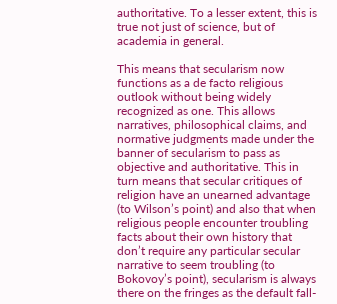authoritative. To a lesser extent, this is true not just of science, but of academia in general.

This means that secularism now functions as a de facto religious outlook without being widely recognized as one. This allows narratives, philosophical claims, and normative judgments made under the banner of secularism to pass as objective and authoritative. This in turn means that secular critiques of religion have an unearned advantage (to Wilson’s point) and also that when religious people encounter troubling facts about their own history that don’t require any particular secular narrative to seem troubling (to Bokovoy’s point), secularism is always there on the fringes as the default fall-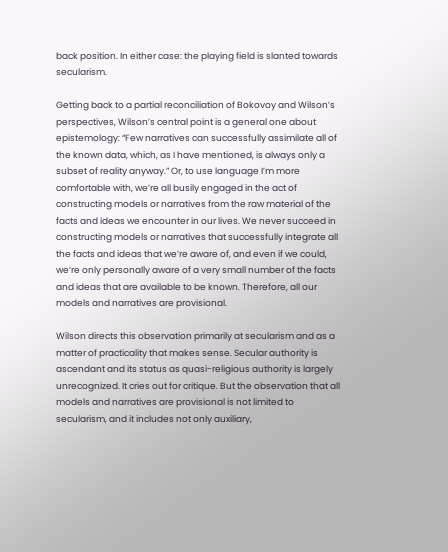back position. In either case: the playing field is slanted towards secularism.

Getting back to a partial reconciliation of Bokovoy and Wilson’s perspectives, Wilson’s central point is a general one about epistemology: “Few narratives can successfully assimilate all of the known data, which, as I have mentioned, is always only a subset of reality anyway.” Or, to use language I’m more comfortable with, we’re all busily engaged in the act of constructing models or narratives from the raw material of the facts and ideas we encounter in our lives. We never succeed in constructing models or narratives that successfully integrate all the facts and ideas that we’re aware of, and even if we could, we’re only personally aware of a very small number of the facts and ideas that are available to be known. Therefore, all our models and narratives are provisional.

Wilson directs this observation primarily at secularism and as a matter of practicality that makes sense. Secular authority is ascendant and its status as quasi-religious authority is largely unrecognized. It cries out for critique. But the observation that all models and narratives are provisional is not limited to secularism, and it includes not only auxiliary,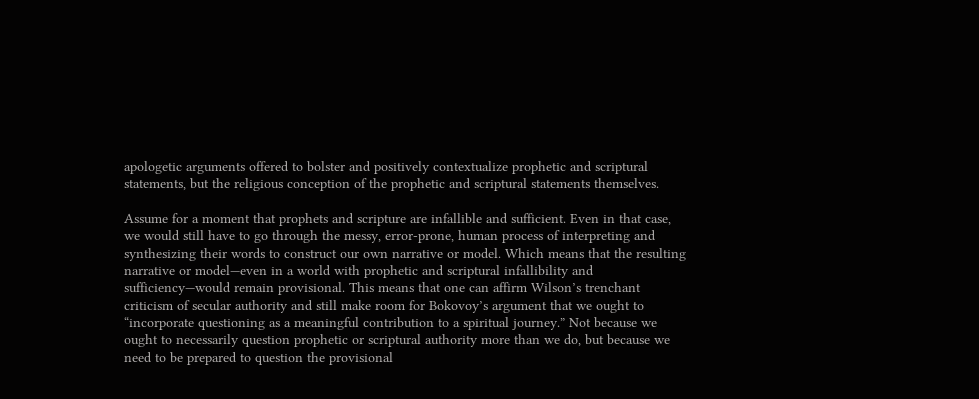apologetic arguments offered to bolster and positively contextualize prophetic and scriptural statements, but the religious conception of the prophetic and scriptural statements themselves.

Assume for a moment that prophets and scripture are infallible and sufficient. Even in that case, we would still have to go through the messy, error-prone, human process of interpreting and synthesizing their words to construct our own narrative or model. Which means that the resulting narrative or model—even in a world with prophetic and scriptural infallibility and sufficiency—would remain provisional. This means that one can affirm Wilson’s trenchant criticism of secular authority and still make room for Bokovoy’s argument that we ought to “incorporate questioning as a meaningful contribution to a spiritual journey.” Not because we ought to necessarily question prophetic or scriptural authority more than we do, but because we need to be prepared to question the provisional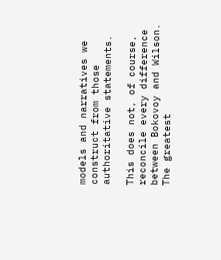models and narratives we construct from those authoritative statements.

This does not, of course, reconcile every difference between Bokovoy and Wilson. The greatest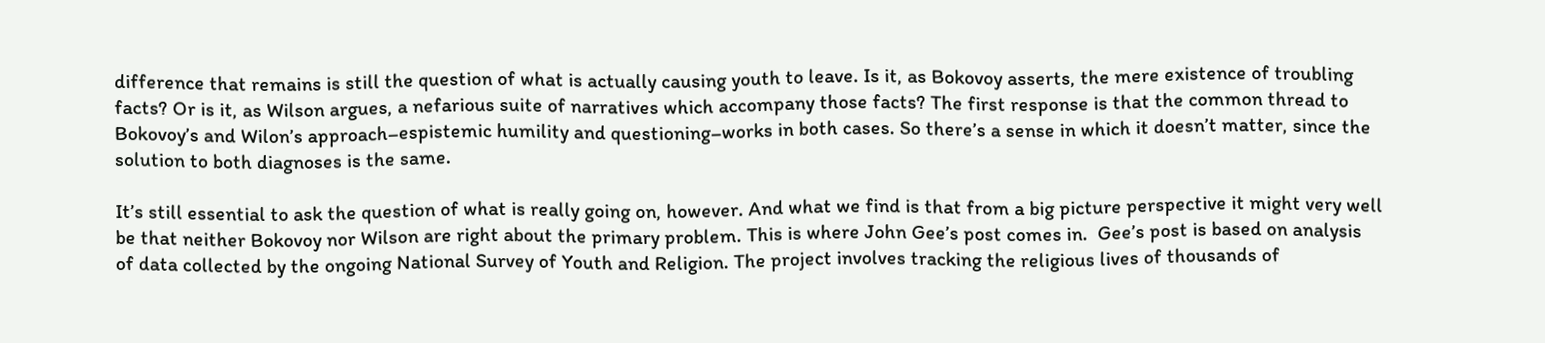difference that remains is still the question of what is actually causing youth to leave. Is it, as Bokovoy asserts, the mere existence of troubling facts? Or is it, as Wilson argues, a nefarious suite of narratives which accompany those facts? The first response is that the common thread to Bokovoy’s and Wilon’s approach–espistemic humility and questioning–works in both cases. So there’s a sense in which it doesn’t matter, since the solution to both diagnoses is the same.

It’s still essential to ask the question of what is really going on, however. And what we find is that from a big picture perspective it might very well be that neither Bokovoy nor Wilson are right about the primary problem. This is where John Gee’s post comes in.  Gee’s post is based on analysis of data collected by the ongoing National Survey of Youth and Religion. The project involves tracking the religious lives of thousands of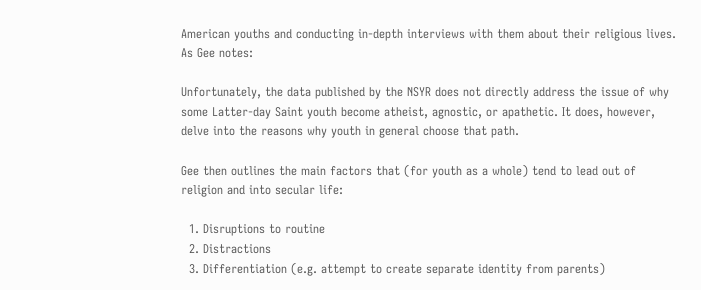American youths and conducting in-depth interviews with them about their religious lives. As Gee notes:

Unfortunately, the data published by the NSYR does not directly address the issue of why some Latter-day Saint youth become atheist, agnostic, or apathetic. It does, however, delve into the reasons why youth in general choose that path.

Gee then outlines the main factors that (for youth as a whole) tend to lead out of religion and into secular life:

  1. Disruptions to routine
  2. Distractions
  3. Differentiation (e.g. attempt to create separate identity from parents)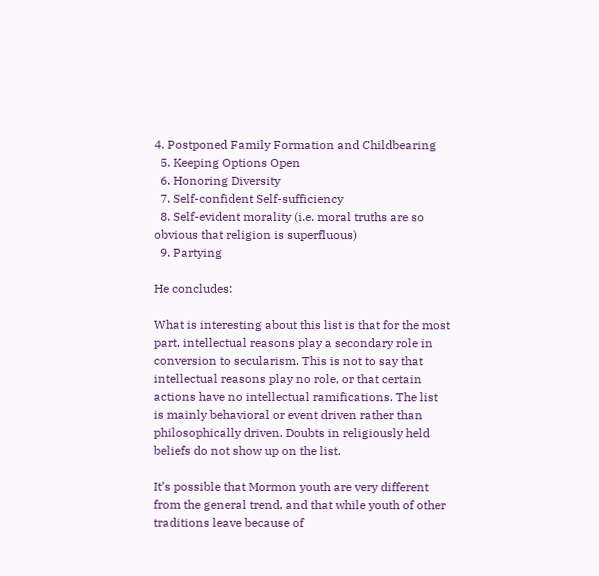4. Postponed Family Formation and Childbearing
  5. Keeping Options Open
  6. Honoring Diversity
  7. Self-confident Self-sufficiency
  8. Self-evident morality (i.e. moral truths are so obvious that religion is superfluous)
  9. Partying

He concludes:

What is interesting about this list is that for the most part, intellectual reasons play a secondary role in conversion to secularism. This is not to say that intellectual reasons play no role, or that certain actions have no intellectual ramifications. The list is mainly behavioral or event driven rather than philosophically driven. Doubts in religiously held beliefs do not show up on the list.

It’s possible that Mormon youth are very different from the general trend, and that while youth of other traditions leave because of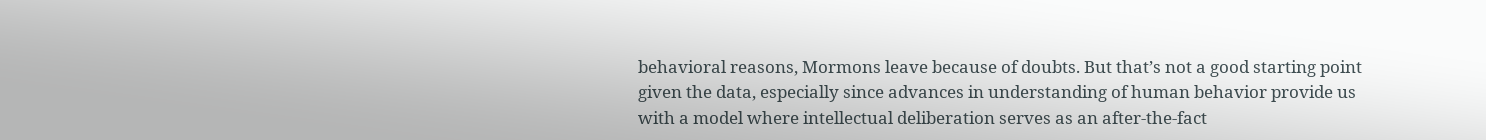behavioral reasons, Mormons leave because of doubts. But that’s not a good starting point given the data, especially since advances in understanding of human behavior provide us with a model where intellectual deliberation serves as an after-the-fact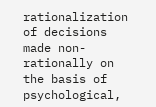rationalization of decisions made non-rationally on the basis of psychological,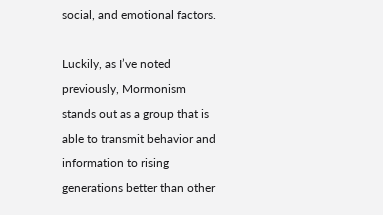social, and emotional factors.

Luckily, as I’ve noted previously, Mormonism stands out as a group that is able to transmit behavior and information to rising generations better than other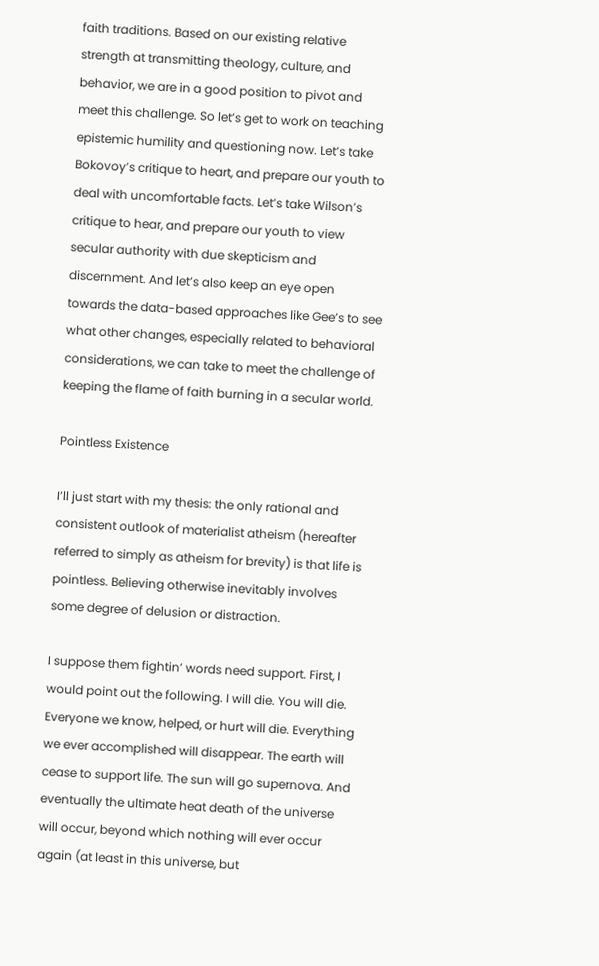faith traditions. Based on our existing relative strength at transmitting theology, culture, and behavior, we are in a good position to pivot and meet this challenge. So let’s get to work on teaching epistemic humility and questioning now. Let’s take Bokovoy’s critique to heart, and prepare our youth to deal with uncomfortable facts. Let’s take Wilson’s critique to hear, and prepare our youth to view secular authority with due skepticism and discernment. And let’s also keep an eye open towards the data-based approaches like Gee’s to see what other changes, especially related to behavioral considerations, we can take to meet the challenge of keeping the flame of faith burning in a secular world.

Pointless Existence

I’ll just start with my thesis: the only rational and consistent outlook of materialist atheism (hereafter referred to simply as atheism for brevity) is that life is pointless. Believing otherwise inevitably involves some degree of delusion or distraction.

I suppose them fightin’ words need support. First, I would point out the following. I will die. You will die. Everyone we know, helped, or hurt will die. Everything we ever accomplished will disappear. The earth will cease to support life. The sun will go supernova. And eventually the ultimate heat death of the universe will occur, beyond which nothing will ever occur again (at least in this universe, but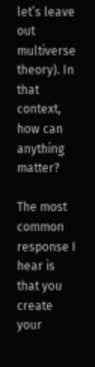let’s leave out multiverse theory). In that context, how can anything matter?

The most common response I hear is that you create your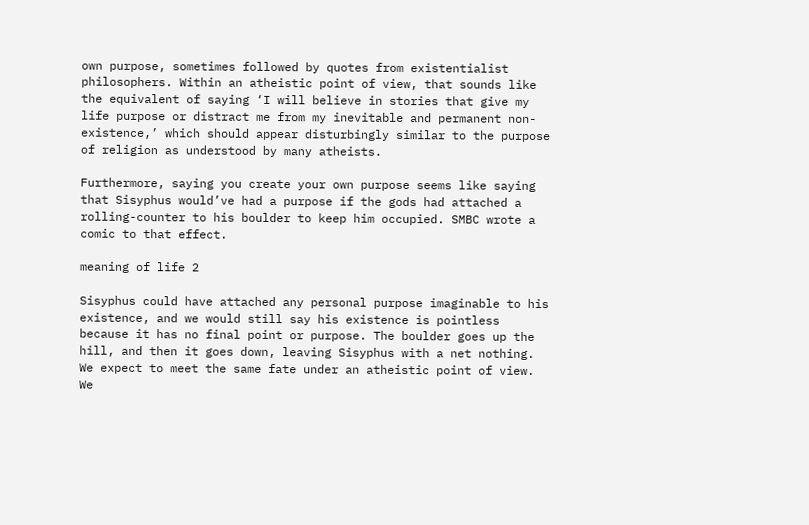own purpose, sometimes followed by quotes from existentialist philosophers. Within an atheistic point of view, that sounds like the equivalent of saying ‘I will believe in stories that give my life purpose or distract me from my inevitable and permanent non-existence,’ which should appear disturbingly similar to the purpose of religion as understood by many atheists.

Furthermore, saying you create your own purpose seems like saying that Sisyphus would’ve had a purpose if the gods had attached a rolling-counter to his boulder to keep him occupied. SMBC wrote a comic to that effect.

meaning of life 2

Sisyphus could have attached any personal purpose imaginable to his existence, and we would still say his existence is pointless because it has no final point or purpose. The boulder goes up the hill, and then it goes down, leaving Sisyphus with a net nothing. We expect to meet the same fate under an atheistic point of view. We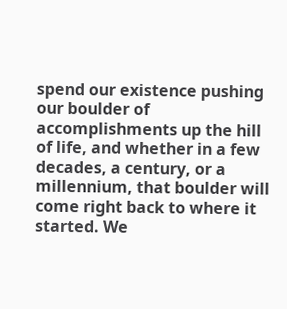spend our existence pushing our boulder of accomplishments up the hill of life, and whether in a few decades, a century, or a millennium, that boulder will come right back to where it started. We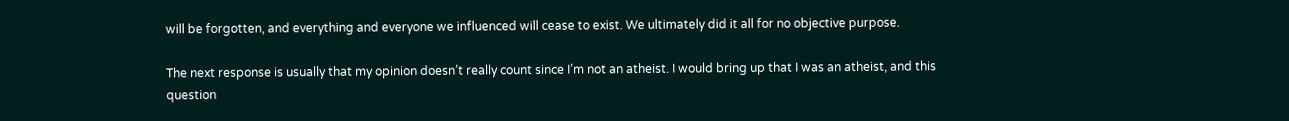will be forgotten, and everything and everyone we influenced will cease to exist. We ultimately did it all for no objective purpose.

The next response is usually that my opinion doesn’t really count since I’m not an atheist. I would bring up that I was an atheist, and this question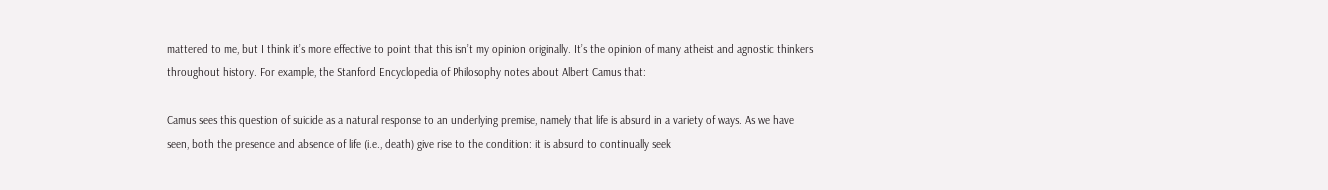mattered to me, but I think it’s more effective to point that this isn’t my opinion originally. It’s the opinion of many atheist and agnostic thinkers throughout history. For example, the Stanford Encyclopedia of Philosophy notes about Albert Camus that:

Camus sees this question of suicide as a natural response to an underlying premise, namely that life is absurd in a variety of ways. As we have seen, both the presence and absence of life (i.e., death) give rise to the condition: it is absurd to continually seek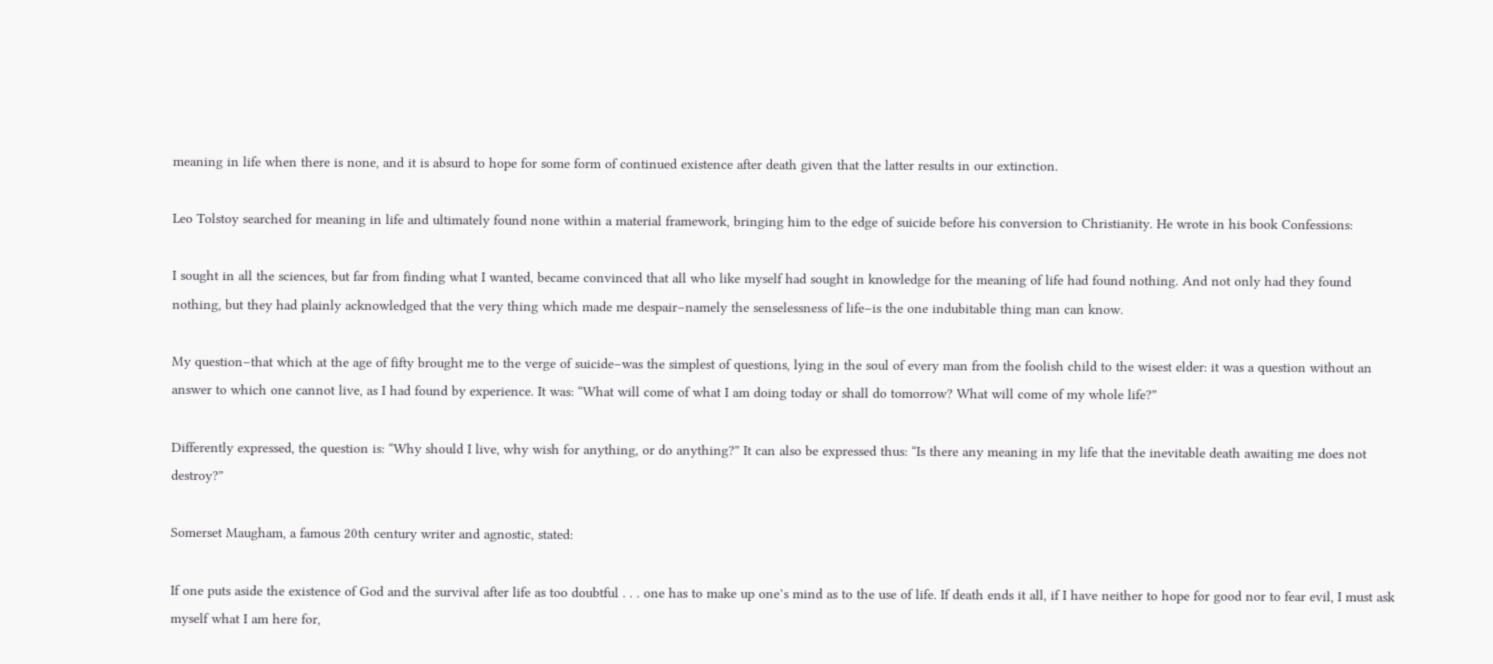meaning in life when there is none, and it is absurd to hope for some form of continued existence after death given that the latter results in our extinction.

Leo Tolstoy searched for meaning in life and ultimately found none within a material framework, bringing him to the edge of suicide before his conversion to Christianity. He wrote in his book Confessions:

I sought in all the sciences, but far from finding what I wanted, became convinced that all who like myself had sought in knowledge for the meaning of life had found nothing. And not only had they found nothing, but they had plainly acknowledged that the very thing which made me despair–namely the senselessness of life–is the one indubitable thing man can know.

My question–that which at the age of fifty brought me to the verge of suicide–was the simplest of questions, lying in the soul of every man from the foolish child to the wisest elder: it was a question without an answer to which one cannot live, as I had found by experience. It was: “What will come of what I am doing today or shall do tomorrow? What will come of my whole life?”

Differently expressed, the question is: “Why should I live, why wish for anything, or do anything?” It can also be expressed thus: “Is there any meaning in my life that the inevitable death awaiting me does not destroy?”

Somerset Maugham, a famous 20th century writer and agnostic, stated:

If one puts aside the existence of God and the survival after life as too doubtful . . . one has to make up one’s mind as to the use of life. If death ends it all, if I have neither to hope for good nor to fear evil, I must ask myself what I am here for,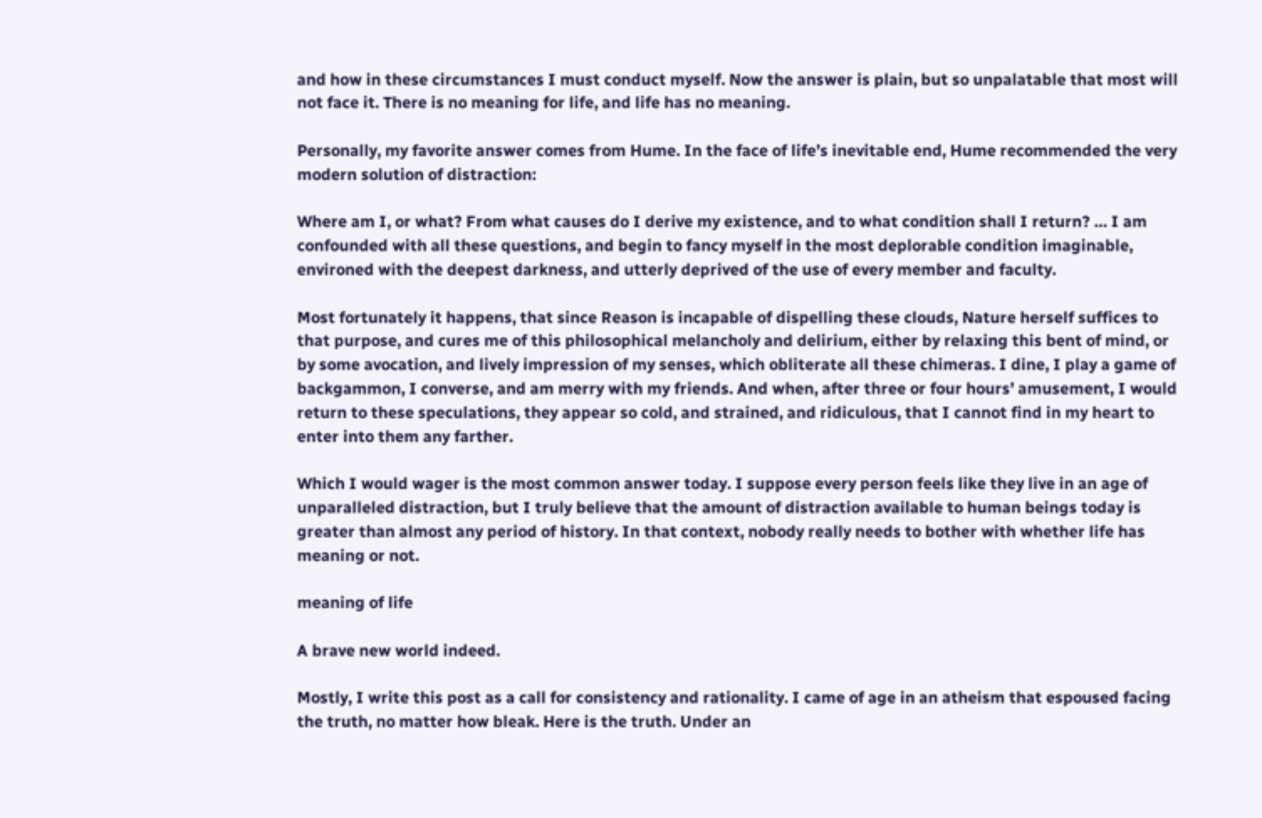and how in these circumstances I must conduct myself. Now the answer is plain, but so unpalatable that most will not face it. There is no meaning for life, and life has no meaning.

Personally, my favorite answer comes from Hume. In the face of life’s inevitable end, Hume recommended the very modern solution of distraction:

Where am I, or what? From what causes do I derive my existence, and to what condition shall I return? … I am confounded with all these questions, and begin to fancy myself in the most deplorable condition imaginable, environed with the deepest darkness, and utterly deprived of the use of every member and faculty.

Most fortunately it happens, that since Reason is incapable of dispelling these clouds, Nature herself suffices to that purpose, and cures me of this philosophical melancholy and delirium, either by relaxing this bent of mind, or by some avocation, and lively impression of my senses, which obliterate all these chimeras. I dine, I play a game of backgammon, I converse, and am merry with my friends. And when, after three or four hours’ amusement, I would return to these speculations, they appear so cold, and strained, and ridiculous, that I cannot find in my heart to enter into them any farther.

Which I would wager is the most common answer today. I suppose every person feels like they live in an age of unparalleled distraction, but I truly believe that the amount of distraction available to human beings today is greater than almost any period of history. In that context, nobody really needs to bother with whether life has meaning or not.

meaning of life

A brave new world indeed.

Mostly, I write this post as a call for consistency and rationality. I came of age in an atheism that espoused facing the truth, no matter how bleak. Here is the truth. Under an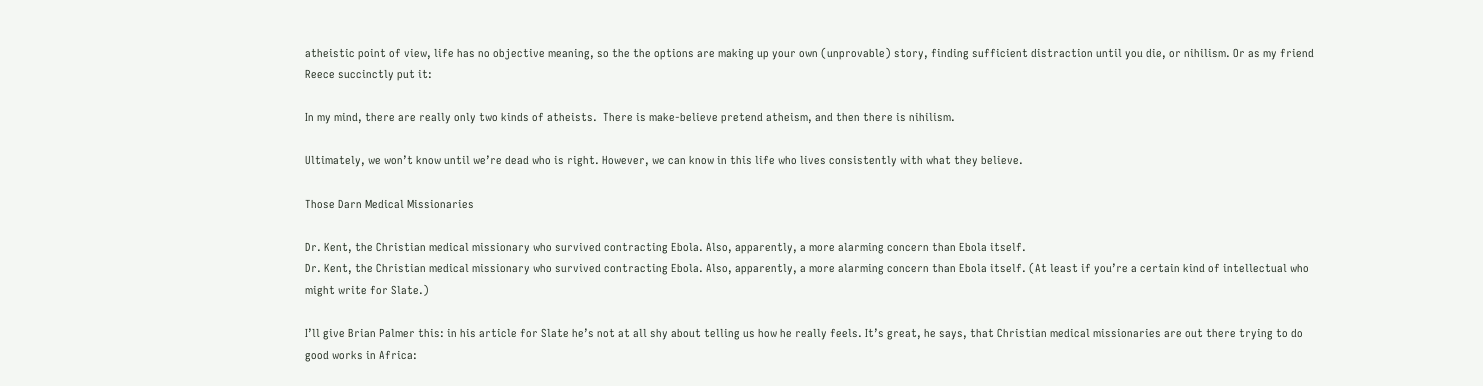atheistic point of view, life has no objective meaning, so the the options are making up your own (unprovable) story, finding sufficient distraction until you die, or nihilism. Or as my friend Reece succinctly put it:

In my mind, there are really only two kinds of atheists.  There is make-believe pretend atheism, and then there is nihilism.

Ultimately, we won’t know until we’re dead who is right. However, we can know in this life who lives consistently with what they believe.

Those Darn Medical Missionaries

Dr. Kent, the Christian medical missionary who survived contracting Ebola. Also, apparently, a more alarming concern than Ebola itself.
Dr. Kent, the Christian medical missionary who survived contracting Ebola. Also, apparently, a more alarming concern than Ebola itself. (At least if you’re a certain kind of intellectual who might write for Slate.)

I’ll give Brian Palmer this: in his article for Slate he’s not at all shy about telling us how he really feels. It’s great, he says, that Christian medical missionaries are out there trying to do good works in Africa: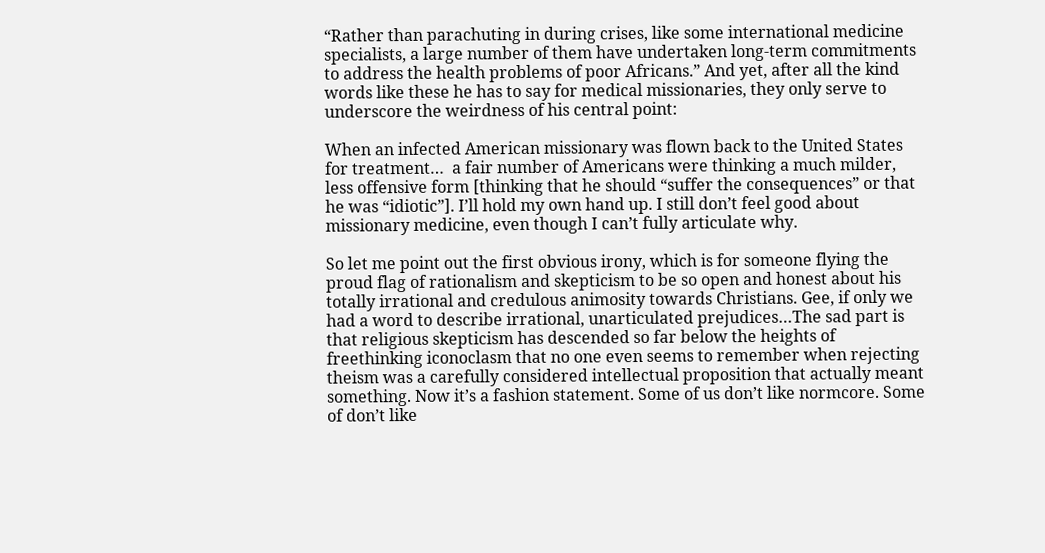“Rather than parachuting in during crises, like some international medicine specialists, a large number of them have undertaken long-term commitments to address the health problems of poor Africans.” And yet, after all the kind words like these he has to say for medical missionaries, they only serve to underscore the weirdness of his central point:

When an infected American missionary was flown back to the United States for treatment…  a fair number of Americans were thinking a much milder, less offensive form [thinking that he should “suffer the consequences” or that he was “idiotic”]. I’ll hold my own hand up. I still don’t feel good about missionary medicine, even though I can’t fully articulate why.

So let me point out the first obvious irony, which is for someone flying the proud flag of rationalism and skepticism to be so open and honest about his totally irrational and credulous animosity towards Christians. Gee, if only we had a word to describe irrational, unarticulated prejudices…The sad part is that religious skepticism has descended so far below the heights of freethinking iconoclasm that no one even seems to remember when rejecting theism was a carefully considered intellectual proposition that actually meant something. Now it’s a fashion statement. Some of us don’t like normcore. Some of don’t like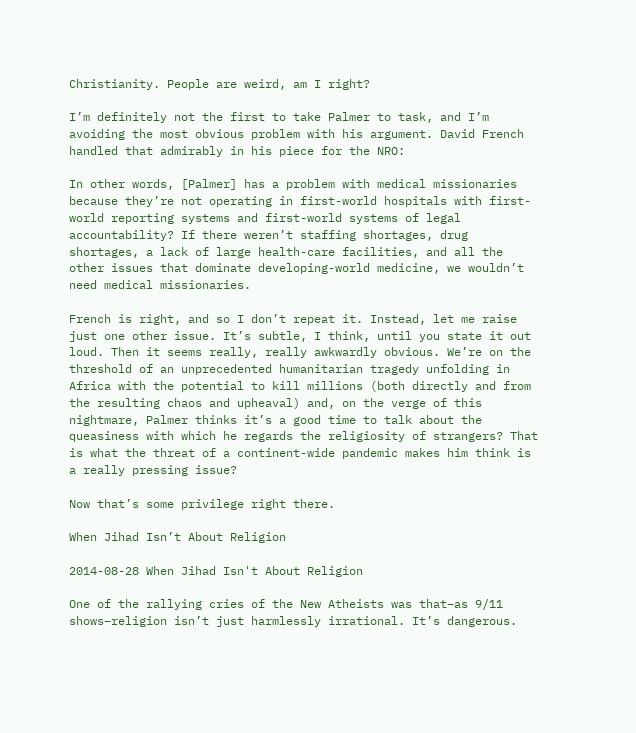Christianity. People are weird, am I right?

I’m definitely not the first to take Palmer to task, and I’m avoiding the most obvious problem with his argument. David French handled that admirably in his piece for the NRO:

In other words, [Palmer] has a problem with medical missionaries because they’re not operating in first-world hospitals with first-world reporting systems and first-world systems of legal accountability? If there weren’t staffing shortages, drug shortages, a lack of large health-care facilities, and all the other issues that dominate developing-world medicine, we wouldn’t need medical missionaries.

French is right, and so I don’t repeat it. Instead, let me raise just one other issue. It’s subtle, I think, until you state it out loud. Then it seems really, really awkwardly obvious. We’re on the threshold of an unprecedented humanitarian tragedy unfolding in Africa with the potential to kill millions (both directly and from the resulting chaos and upheaval) and, on the verge of this nightmare, Palmer thinks it’s a good time to talk about the queasiness with which he regards the religiosity of strangers? That is what the threat of a continent-wide pandemic makes him think is a really pressing issue?

Now that’s some privilege right there.

When Jihad Isn’t About Religion

2014-08-28 When Jihad Isn't About Religion

One of the rallying cries of the New Atheists was that–as 9/11 shows–religion isn’t just harmlessly irrational. It’s dangerous.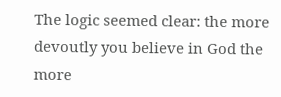The logic seemed clear: the more devoutly you believe in God the more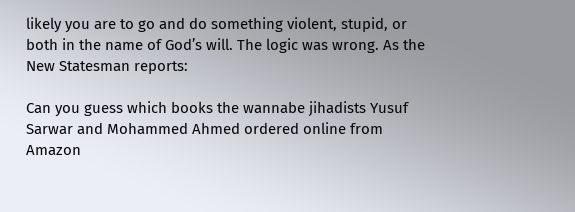likely you are to go and do something violent, stupid, or both in the name of God’s will. The logic was wrong. As the New Statesman reports:

Can you guess which books the wannabe jihadists Yusuf Sarwar and Mohammed Ahmed ordered online from Amazon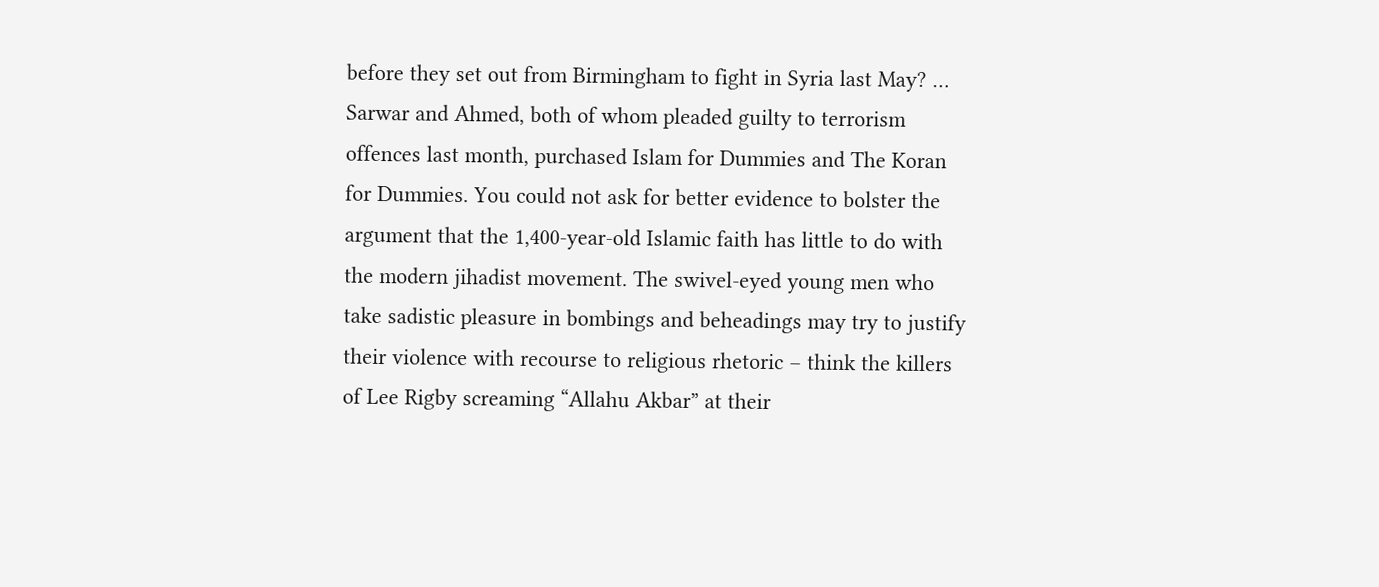before they set out from Birmingham to fight in Syria last May? … Sarwar and Ahmed, both of whom pleaded guilty to terrorism offences last month, purchased Islam for Dummies and The Koran for Dummies. You could not ask for better evidence to bolster the argument that the 1,400-year-old Islamic faith has little to do with the modern jihadist movement. The swivel-eyed young men who take sadistic pleasure in bombings and beheadings may try to justify their violence with recourse to religious rhetoric – think the killers of Lee Rigby screaming “Allahu Akbar” at their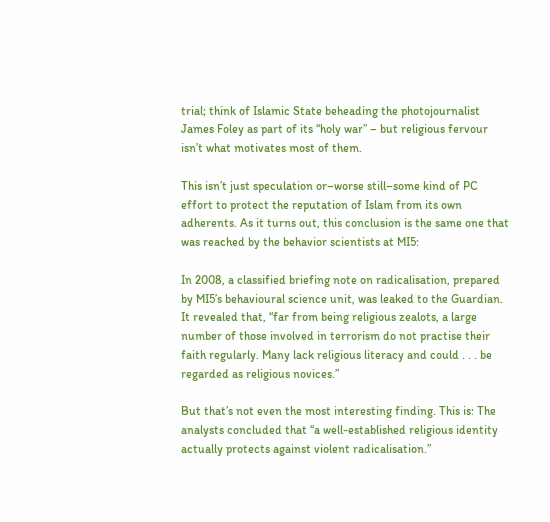trial; think of Islamic State beheading the photojournalist James Foley as part of its “holy war” – but religious fervour isn’t what motivates most of them.

This isn’t just speculation or–worse still–some kind of PC effort to protect the reputation of Islam from its own adherents. As it turns out, this conclusion is the same one that was reached by the behavior scientists at MI5:

In 2008, a classified briefing note on radicalisation, prepared by MI5’s behavioural science unit, was leaked to the Guardian. It revealed that, “far from being religious zealots, a large number of those involved in terrorism do not practise their faith regularly. Many lack religious literacy and could . . . be regarded as religious novices.”

But that’s not even the most interesting finding. This is: The analysts concluded that “a well-established religious identity actually protects against violent radicalisation.”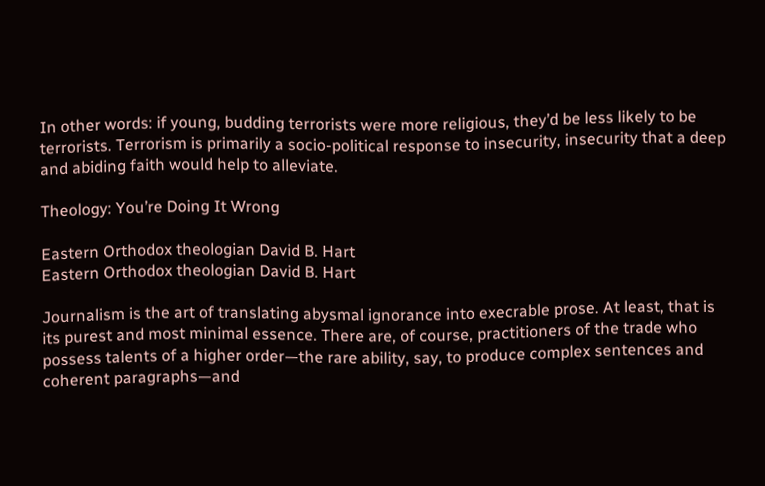In other words: if young, budding terrorists were more religious, they’d be less likely to be terrorists. Terrorism is primarily a socio-political response to insecurity, insecurity that a deep and abiding faith would help to alleviate.

Theology: You’re Doing It Wrong

Eastern Orthodox theologian David B. Hart
Eastern Orthodox theologian David B. Hart

Journalism is the art of translating abysmal ignorance into execrable prose. At least, that is its purest and most minimal essence. There are, of course, practitioners of the trade who possess talents of a higher order—the rare ability, say, to produce complex sentences and coherent paragraphs—and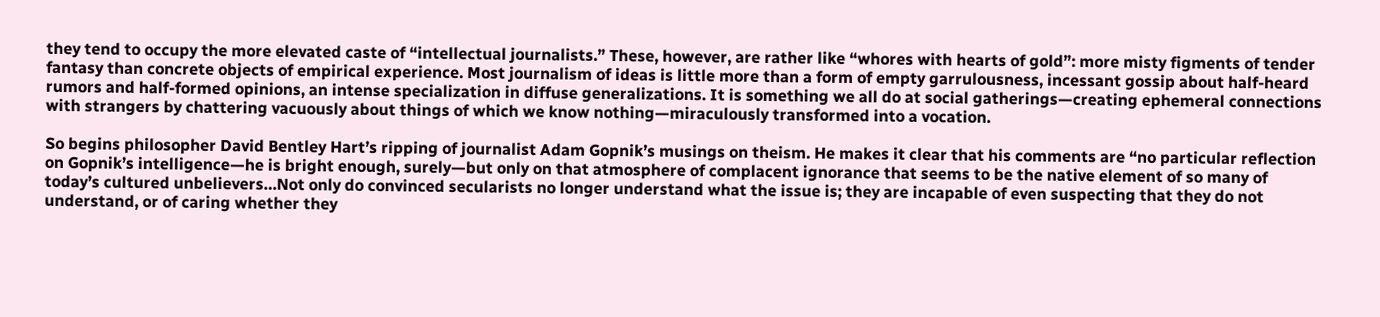they tend to occupy the more elevated caste of “intellectual journalists.” These, however, are rather like “whores with hearts of gold”: more misty figments of tender fantasy than concrete objects of empirical experience. Most journalism of ideas is little more than a form of empty garrulousness, incessant gossip about half-heard rumors and half-formed opinions, an intense specialization in diffuse generalizations. It is something we all do at social gatherings—creating ephemeral connections with strangers by chattering vacuously about things of which we know nothing—miraculously transformed into a vocation.

So begins philosopher David Bentley Hart’s ripping of journalist Adam Gopnik’s musings on theism. He makes it clear that his comments are “no particular reflection on Gopnik’s intelligence—he is bright enough, surely—but only on that atmosphere of complacent ignorance that seems to be the native element of so many of today’s cultured unbelievers…Not only do convinced secularists no longer understand what the issue is; they are incapable of even suspecting that they do not understand, or of caring whether they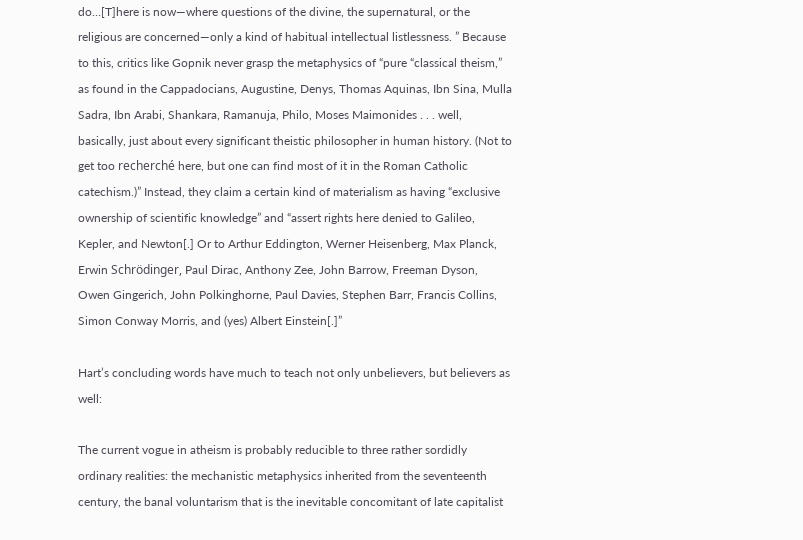do…[T]here is now—where questions of the divine, the supernatural, or the religious are concerned—only a kind of habitual intellectual listlessness. ” Because to this, critics like Gopnik never grasp the metaphysics of “pure “classical theism,” as found in the Cappadocians, Augustine, Denys, Thomas Aquinas, Ibn Sina, Mulla Sadra, Ibn Arabi, Shankara, Ramanuja, Philo, Moses Maimonides . . . well, basically, just about every significant theistic philosopher in human history. (Not to get too recherché here, but one can find most of it in the Roman Catholic catechism.)” Instead, they claim a certain kind of materialism as having “exclusive ownership of scientific knowledge” and “assert rights here denied to Galileo, Kepler, and Newton[.] Or to Arthur Eddington, Werner Heisenberg, Max Planck, Erwin Schrödinger, Paul Dirac, Anthony Zee, John Barrow, Freeman Dyson, Owen Gingerich, John Polkinghorne, Paul Davies, Stephen Barr, Francis Collins, Simon Conway Morris, and (yes) Albert Einstein[.]”

Hart’s concluding words have much to teach not only unbelievers, but believers as well:

The current vogue in atheism is probably reducible to three rather sordidly ordinary realities: the mechanistic metaphysics inherited from the seventeenth century, the banal voluntarism that is the inevitable concomitant of late capitalist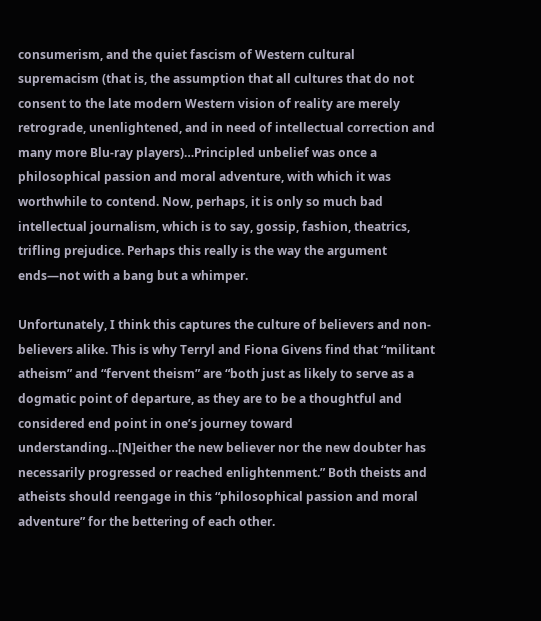consumerism, and the quiet fascism of Western cultural supremacism (that is, the assumption that all cultures that do not consent to the late modern Western vision of reality are merely retrograde, unenlightened, and in need of intellectual correction and many more Blu-ray players)…Principled unbelief was once a philosophical passion and moral adventure, with which it was worthwhile to contend. Now, perhaps, it is only so much bad intellectual journalism, which is to say, gossip, fashion, theatrics, trifling prejudice. Perhaps this really is the way the argument ends—not with a bang but a whimper.

Unfortunately, I think this captures the culture of believers and non-believers alike. This is why Terryl and Fiona Givens find that “militant atheism” and “fervent theism” are “both just as likely to serve as a dogmatic point of departure, as they are to be a thoughtful and considered end point in one’s journey toward understanding…[N]either the new believer nor the new doubter has necessarily progressed or reached enlightenment.” Both theists and atheists should reengage in this “philosophical passion and moral adventure” for the bettering of each other.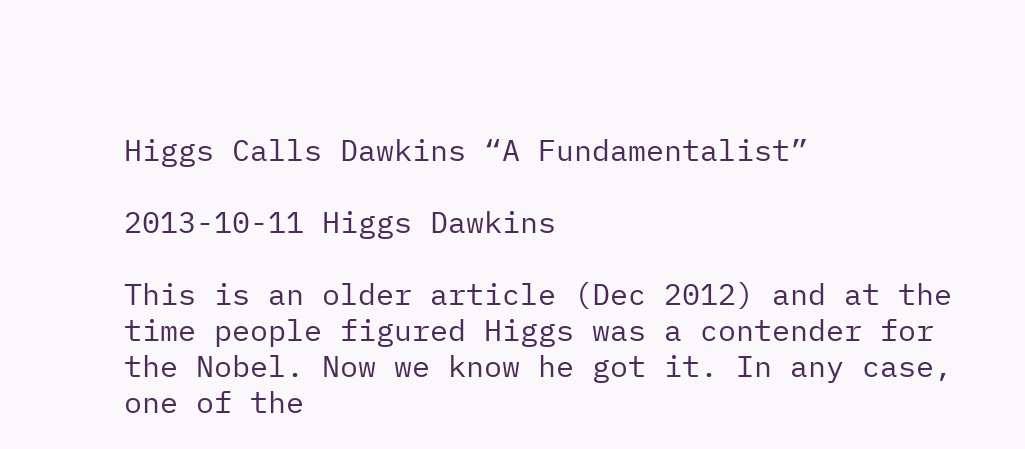Higgs Calls Dawkins “A Fundamentalist”

2013-10-11 Higgs Dawkins

This is an older article (Dec 2012) and at the time people figured Higgs was a contender for the Nobel. Now we know he got it. In any case, one of the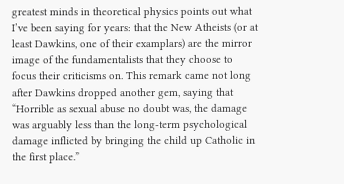greatest minds in theoretical physics points out what I’ve been saying for years: that the New Atheists (or at least Dawkins, one of their examplars) are the mirror image of the fundamentalists that they choose to focus their criticisms on. This remark came not long after Dawkins dropped another gem, saying that “Horrible as sexual abuse no doubt was, the damage was arguably less than the long-term psychological damage inflicted by bringing the child up Catholic in the first place.”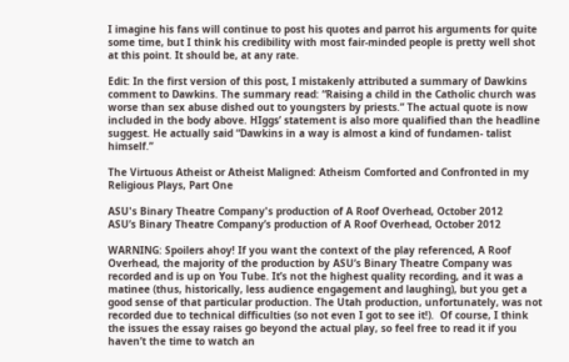I imagine his fans will continue to post his quotes and parrot his arguments for quite some time, but I think his credibility with most fair-minded people is pretty well shot at this point. It should be, at any rate.

Edit: In the first version of this post, I mistakenly attributed a summary of Dawkins comment to Dawkins. The summary read: “Raising a child in the Catholic church was worse than sex abuse dished out to youngsters by priests.” The actual quote is now included in the body above. HIggs’ statement is also more qualified than the headline suggest. He actually said “Dawkins in a way is almost a kind of fundamen- talist himself.”

The Virtuous Atheist or Atheist Maligned: Atheism Comforted and Confronted in my Religious Plays, Part One

ASU's Binary Theatre Company's production of A Roof Overhead, October 2012
ASU’s Binary Theatre Company’s production of A Roof Overhead, October 2012

WARNING: Spoilers ahoy! If you want the context of the play referenced, A Roof Overhead, the majority of the production by ASU’s Binary Theatre Company was recorded and is up on You Tube. It’s not the highest quality recording, and it was a matinee (thus, historically, less audience engagement and laughing), but you get a good sense of that particular production. The Utah production, unfortunately, was not recorded due to technical difficulties (so not even I got to see it!).  Of course, I think the issues the essay raises go beyond the actual play, so feel free to read it if you haven’t the time to watch an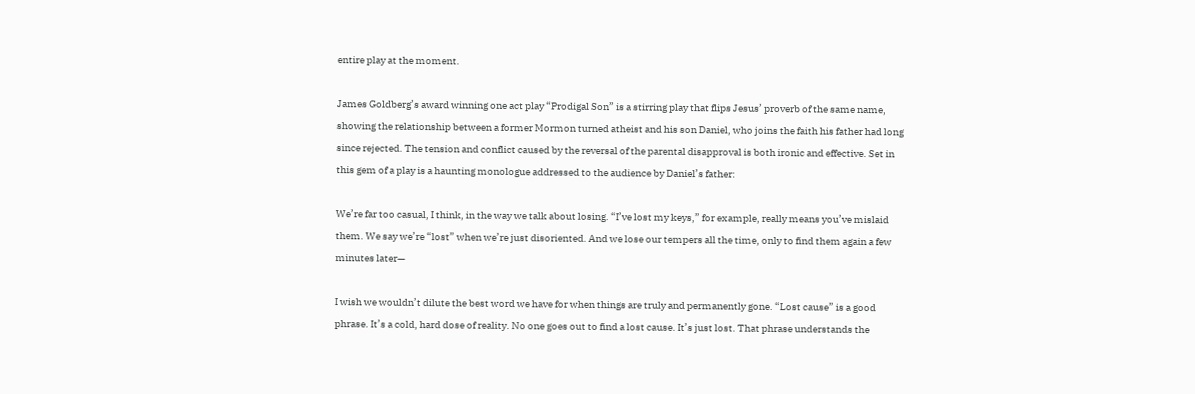entire play at the moment.

James Goldberg’s award winning one act play “Prodigal Son” is a stirring play that flips Jesus’ proverb of the same name, showing the relationship between a former Mormon turned atheist and his son Daniel, who joins the faith his father had long since rejected. The tension and conflict caused by the reversal of the parental disapproval is both ironic and effective. Set in this gem of a play is a haunting monologue addressed to the audience by Daniel’s father:

We’re far too casual, I think, in the way we talk about losing. “I’ve lost my keys,” for example, really means you’ve mislaid them. We say we’re “lost” when we’re just disoriented. And we lose our tempers all the time, only to find them again a few minutes later—

I wish we wouldn’t dilute the best word we have for when things are truly and permanently gone. “Lost cause” is a good phrase. It’s a cold, hard dose of reality. No one goes out to find a lost cause. It’s just lost. That phrase understands the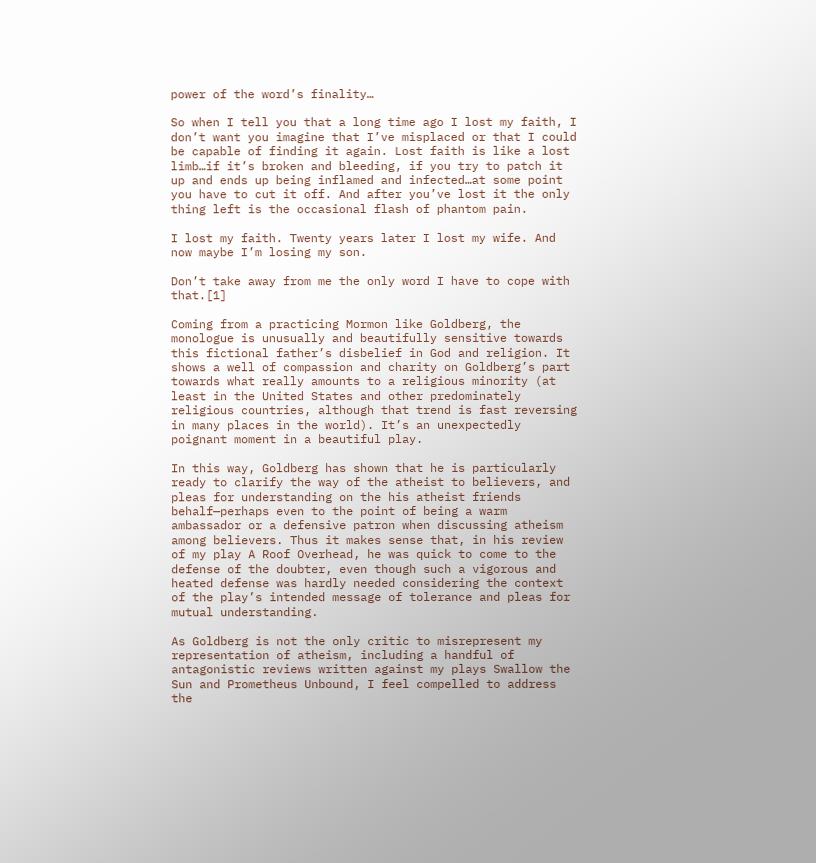power of the word’s finality…

So when I tell you that a long time ago I lost my faith, I don’t want you imagine that I’ve misplaced or that I could be capable of finding it again. Lost faith is like a lost limb…if it’s broken and bleeding, if you try to patch it up and ends up being inflamed and infected…at some point you have to cut it off. And after you’ve lost it the only thing left is the occasional flash of phantom pain.

I lost my faith. Twenty years later I lost my wife. And now maybe I’m losing my son.

Don’t take away from me the only word I have to cope with that.[1]

Coming from a practicing Mormon like Goldberg, the monologue is unusually and beautifully sensitive towards this fictional father’s disbelief in God and religion. It shows a well of compassion and charity on Goldberg’s part towards what really amounts to a religious minority (at least in the United States and other predominately religious countries, although that trend is fast reversing in many places in the world). It’s an unexpectedly poignant moment in a beautiful play.

In this way, Goldberg has shown that he is particularly ready to clarify the way of the atheist to believers, and pleas for understanding on the his atheist friends behalf—perhaps even to the point of being a warm ambassador or a defensive patron when discussing atheism among believers. Thus it makes sense that, in his review of my play A Roof Overhead, he was quick to come to the defense of the doubter, even though such a vigorous and heated defense was hardly needed considering the context of the play’s intended message of tolerance and pleas for mutual understanding.

As Goldberg is not the only critic to misrepresent my representation of atheism, including a handful of antagonistic reviews written against my plays Swallow the Sun and Prometheus Unbound, I feel compelled to address the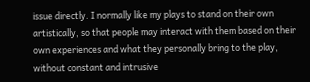issue directly. I normally like my plays to stand on their own artistically, so that people may interact with them based on their own experiences and what they personally bring to the play, without constant and intrusive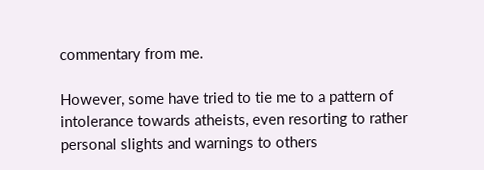commentary from me.

However, some have tried to tie me to a pattern of intolerance towards atheists, even resorting to rather personal slights and warnings to others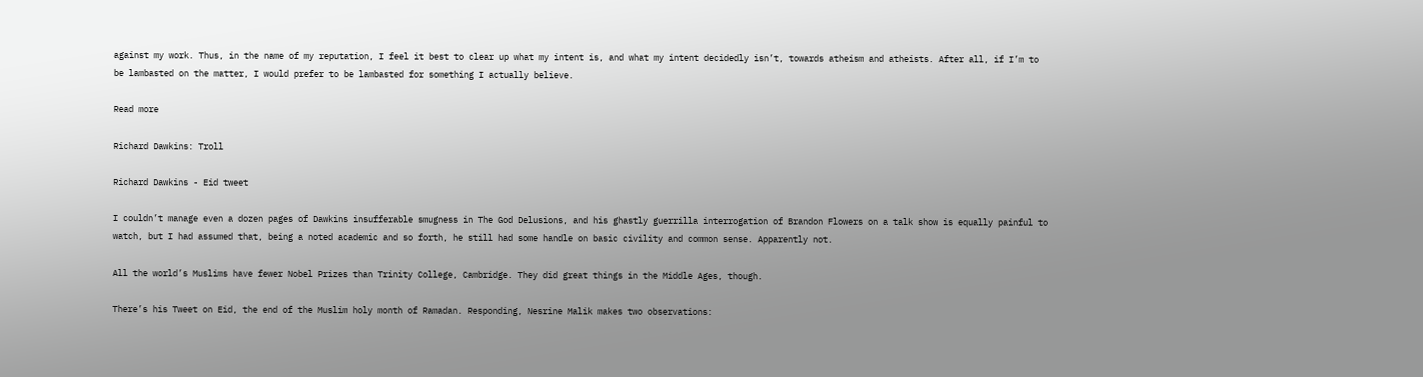against my work. Thus, in the name of my reputation, I feel it best to clear up what my intent is, and what my intent decidedly isn’t, towards atheism and atheists. After all, if I’m to be lambasted on the matter, I would prefer to be lambasted for something I actually believe.

Read more

Richard Dawkins: Troll

Richard Dawkins - Eid tweet

I couldn’t manage even a dozen pages of Dawkins insufferable smugness in The God Delusions, and his ghastly guerrilla interrogation of Brandon Flowers on a talk show is equally painful to watch, but I had assumed that, being a noted academic and so forth, he still had some handle on basic civility and common sense. Apparently not.

All the world’s Muslims have fewer Nobel Prizes than Trinity College, Cambridge. They did great things in the Middle Ages, though.

There’s his Tweet on Eid, the end of the Muslim holy month of Ramadan. Responding, Nesrine Malik makes two observations: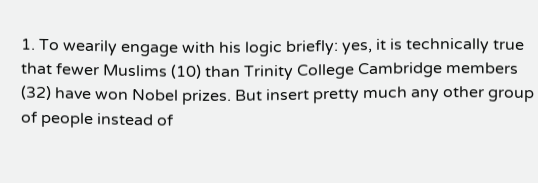1. To wearily engage with his logic briefly: yes, it is technically true that fewer Muslims (10) than Trinity College Cambridge members (32) have won Nobel prizes. But insert pretty much any other group of people instead of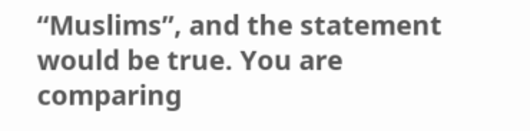“Muslims”, and the statement would be true. You are comparing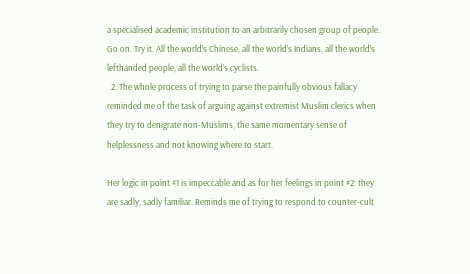a specialised academic institution to an arbitrarily chosen group of people. Go on. Try it. All the world’s Chinese, all the world’s Indians, all the world’s lefthanded people, all the world’s cyclists.
  2. The whole process of trying to parse the painfully obvious fallacy reminded me of the task of arguing against extremist Muslim clerics when they try to denigrate non-Muslims, the same momentary sense of helplessness and not knowing where to start.

Her logic in point #1 is impeccable and as for her feelings in point #2: they are sadly, sadly familiar. Reminds me of trying to respond to counter-cult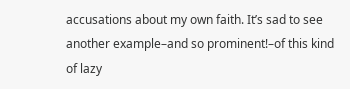accusations about my own faith. It’s sad to see another example–and so prominent!–of this kind of lazy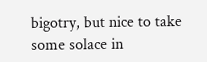bigotry, but nice to take some solace in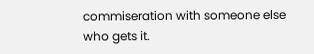commiseration with someone else who gets it.